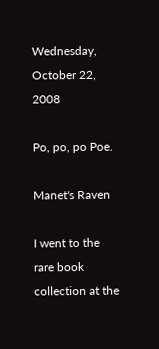Wednesday, October 22, 2008

Po, po, po Poe.

Manet's Raven

I went to the rare book collection at the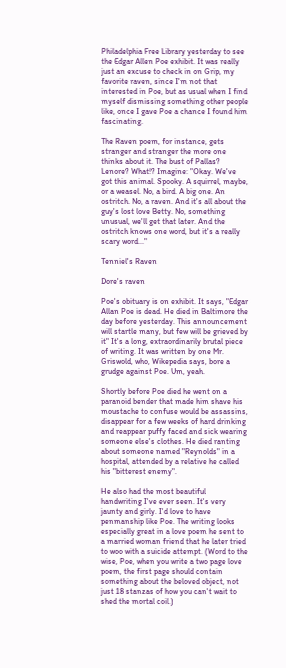Philadelphia Free Library yesterday to see the Edgar Allen Poe exhibit. It was really just an excuse to check in on Grip, my favorite raven, since I'm not that interested in Poe, but as usual when I find myself dismissing something other people like, once I gave Poe a chance I found him fascinating.

The Raven poem, for instance, gets stranger and stranger the more one thinks about it. The bust of Pallas? Lenore? What!? Imagine: "Okay. We've got this animal. Spooky. A squirrel, maybe, or a weasel. No, a bird. A big one. An ostritch. No, a raven. And it's all about the guy's lost love Betty. No, something unusual, we'll get that later. And the ostritch knows one word, but it's a really scary word..."

Tenniel's Raven

Dore's raven

Poe's obituary is on exhibit. It says, "Edgar Allan Poe is dead. He died in Baltimore the day before yesterday. This announcement will startle many, but few will be grieved by it" It's a long, extraordinarily brutal piece of writing. It was written by one Mr. Griswold, who, Wikepedia says, bore a grudge against Poe. Um, yeah.

Shortly before Poe died he went on a paranoid bender that made him shave his moustache to confuse would be assassins, disappear for a few weeks of hard drinking and reappear puffy faced and sick wearing someone else's clothes. He died ranting about someone named "Reynolds" in a hospital, attended by a relative he called his "bitterest enemy".

He also had the most beautiful handwriting I've ever seen. It's very jaunty and girly. I'd love to have penmanship like Poe. The writing looks especially great in a love poem he sent to a married woman friend that he later tried to woo with a suicide attempt. (Word to the wise, Poe, when you write a two page love poem, the first page should contain something about the beloved object, not just 18 stanzas of how you can't wait to shed the mortal coil.)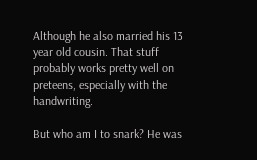Although he also married his 13 year old cousin. That stuff probably works pretty well on preteens, especially with the handwriting.

But who am I to snark? He was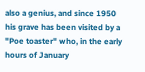also a genius, and since 1950 his grave has been visited by a "Poe toaster" who, in the early hours of January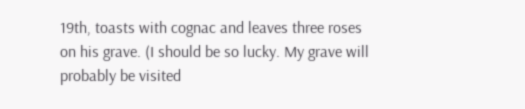19th, toasts with cognac and leaves three roses on his grave. (I should be so lucky. My grave will probably be visited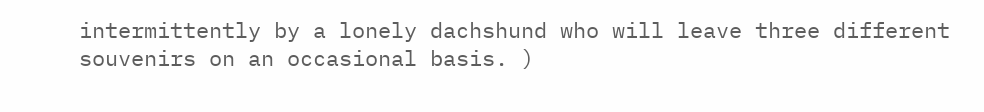intermittently by a lonely dachshund who will leave three different souvenirs on an occasional basis. )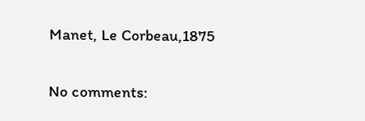Manet, Le Corbeau,1875

No comments: